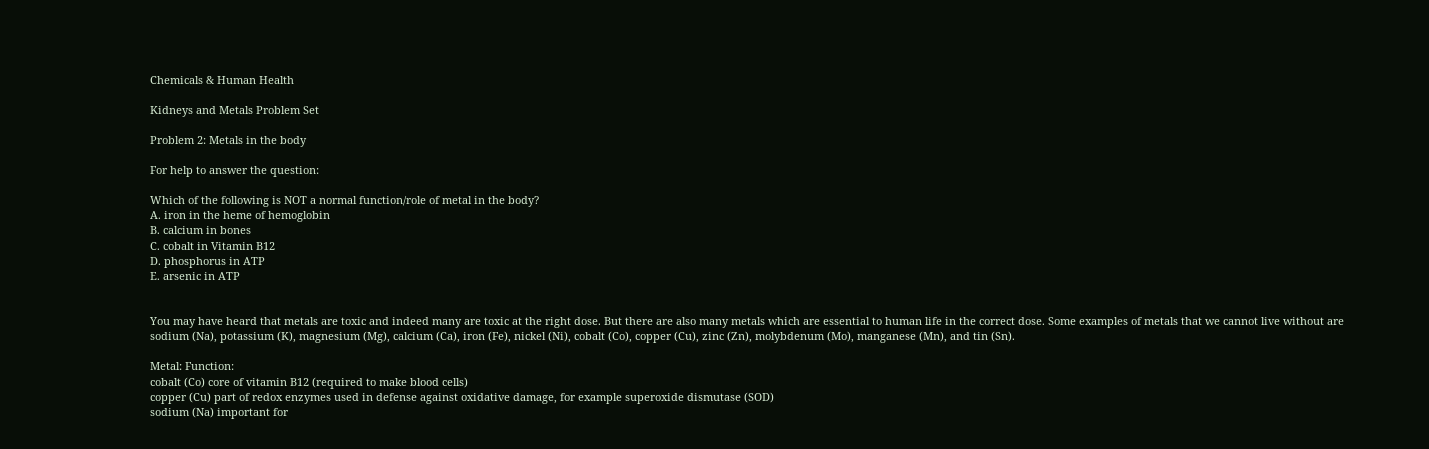Chemicals & Human Health

Kidneys and Metals Problem Set

Problem 2: Metals in the body

For help to answer the question:

Which of the following is NOT a normal function/role of metal in the body?
A. iron in the heme of hemoglobin
B. calcium in bones
C. cobalt in Vitamin B12
D. phosphorus in ATP
E. arsenic in ATP


You may have heard that metals are toxic and indeed many are toxic at the right dose. But there are also many metals which are essential to human life in the correct dose. Some examples of metals that we cannot live without are sodium (Na), potassium (K), magnesium (Mg), calcium (Ca), iron (Fe), nickel (Ni), cobalt (Co), copper (Cu), zinc (Zn), molybdenum (Mo), manganese (Mn), and tin (Sn).

Metal: Function:
cobalt (Co) core of vitamin B12 (required to make blood cells)
copper (Cu) part of redox enzymes used in defense against oxidative damage, for example superoxide dismutase (SOD)
sodium (Na) important for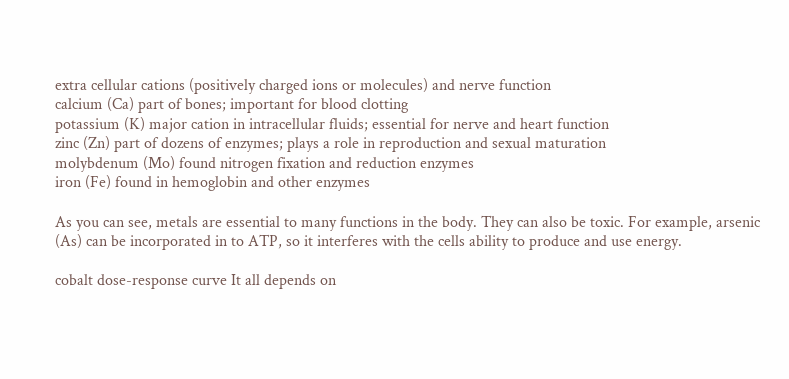extra cellular cations (positively charged ions or molecules) and nerve function
calcium (Ca) part of bones; important for blood clotting
potassium (K) major cation in intracellular fluids; essential for nerve and heart function
zinc (Zn) part of dozens of enzymes; plays a role in reproduction and sexual maturation
molybdenum (Mo) found nitrogen fixation and reduction enzymes
iron (Fe) found in hemoglobin and other enzymes

As you can see, metals are essential to many functions in the body. They can also be toxic. For example, arsenic (As) can be incorporated in to ATP, so it interferes with the cells ability to produce and use energy.

cobalt dose-response curve It all depends on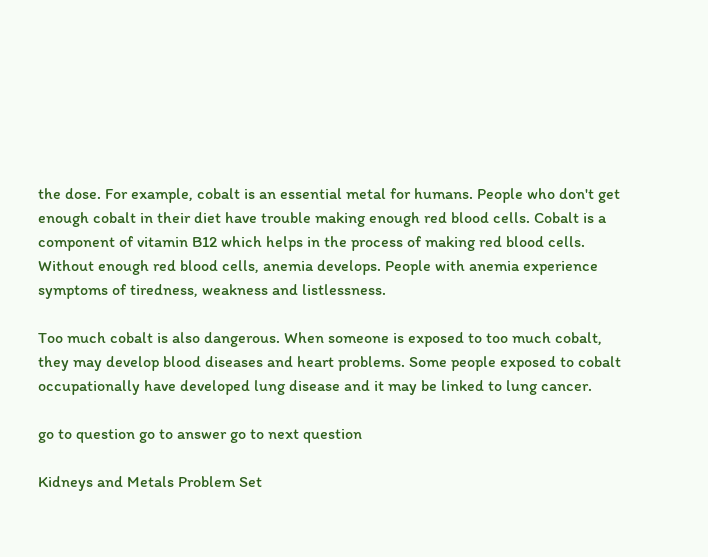the dose. For example, cobalt is an essential metal for humans. People who don't get enough cobalt in their diet have trouble making enough red blood cells. Cobalt is a component of vitamin B12 which helps in the process of making red blood cells. Without enough red blood cells, anemia develops. People with anemia experience symptoms of tiredness, weakness and listlessness.

Too much cobalt is also dangerous. When someone is exposed to too much cobalt, they may develop blood diseases and heart problems. Some people exposed to cobalt occupationally have developed lung disease and it may be linked to lung cancer.

go to question go to answer go to next question

Kidneys and Metals Problem Set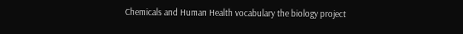Chemicals and Human Health vocabulary the biology project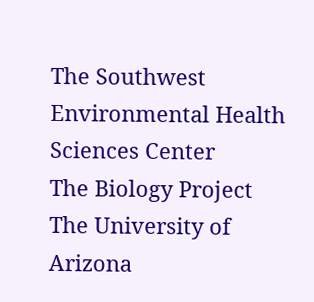The Southwest Environmental Health Sciences Center
The Biology Project
The University of Arizona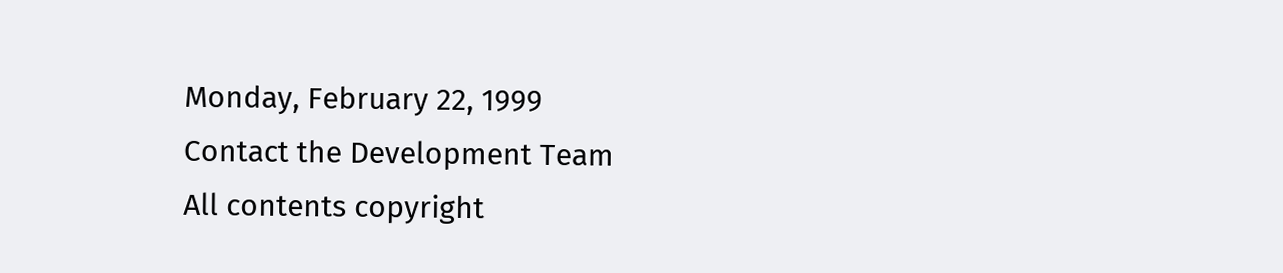Monday, February 22, 1999
Contact the Development Team
All contents copyright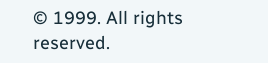© 1999. All rights reserved.